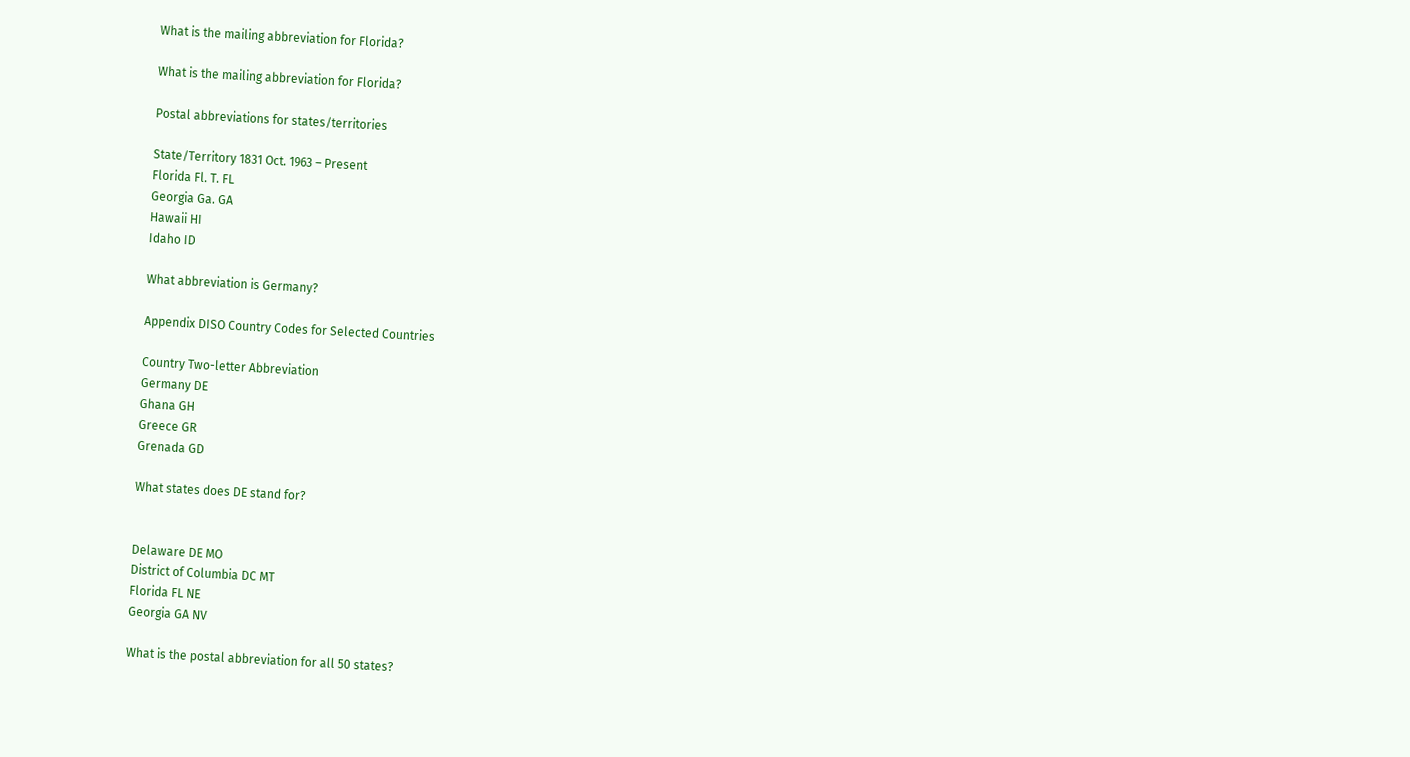What is the mailing abbreviation for Florida?

What is the mailing abbreviation for Florida?

Postal abbreviations for states/territories

State/Territory 1831 Oct. 1963 – Present
Florida Fl. T. FL
Georgia Ga. GA
Hawaii HI
Idaho ID

What abbreviation is Germany?

Appendix DISO Country Codes for Selected Countries

Country Two-letter Abbreviation
Germany DE
Ghana GH
Greece GR
Grenada GD

What states does DE stand for?


Delaware DE MO
District of Columbia DC MT
Florida FL NE
Georgia GA NV

What is the postal abbreviation for all 50 states?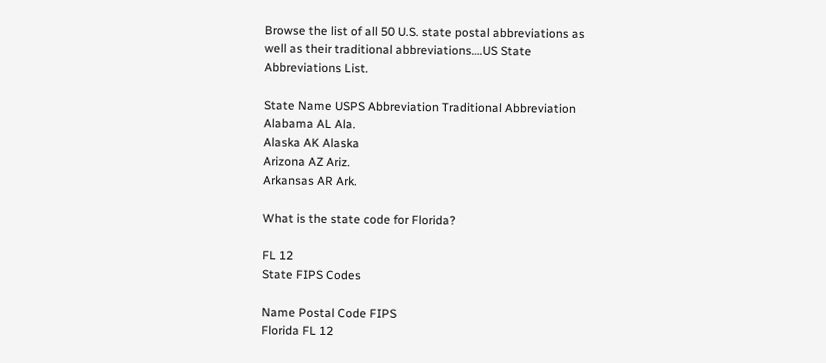Browse the list of all 50 U.S. state postal abbreviations as well as their traditional abbreviations….US State Abbreviations List.

State Name USPS Abbreviation Traditional Abbreviation
Alabama AL Ala.
Alaska AK Alaska
Arizona AZ Ariz.
Arkansas AR Ark.

What is the state code for Florida?

FL 12
State FIPS Codes

Name Postal Code FIPS
Florida FL 12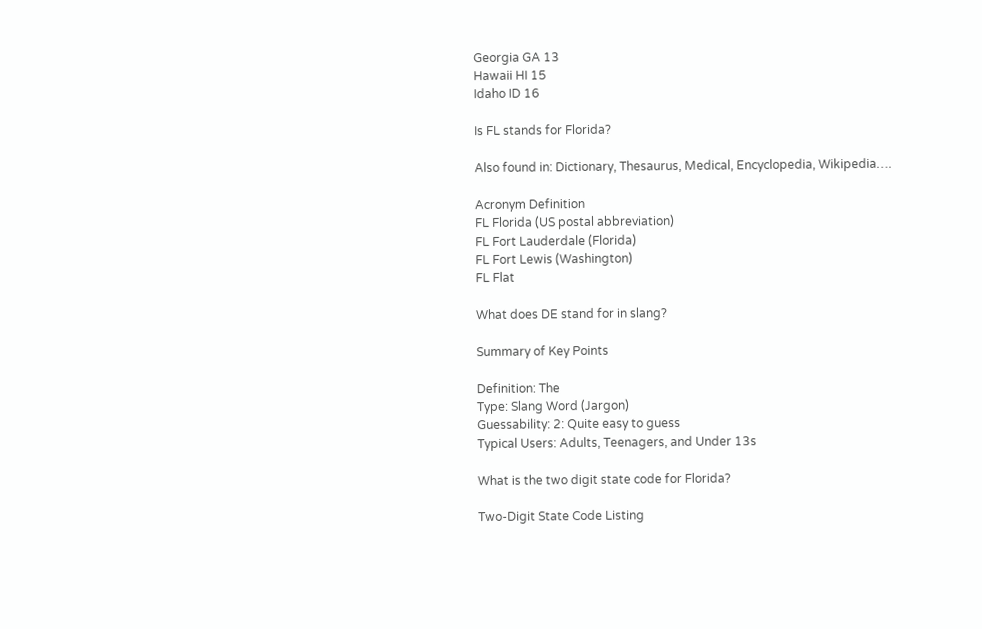Georgia GA 13
Hawaii HI 15
Idaho ID 16

Is FL stands for Florida?

Also found in: Dictionary, Thesaurus, Medical, Encyclopedia, Wikipedia….

Acronym Definition
FL Florida (US postal abbreviation)
FL Fort Lauderdale (Florida)
FL Fort Lewis (Washington)
FL Flat

What does DE stand for in slang?

Summary of Key Points

Definition: The
Type: Slang Word (Jargon)
Guessability: 2: Quite easy to guess
Typical Users: Adults, Teenagers, and Under 13s

What is the two digit state code for Florida?

Two-Digit State Code Listing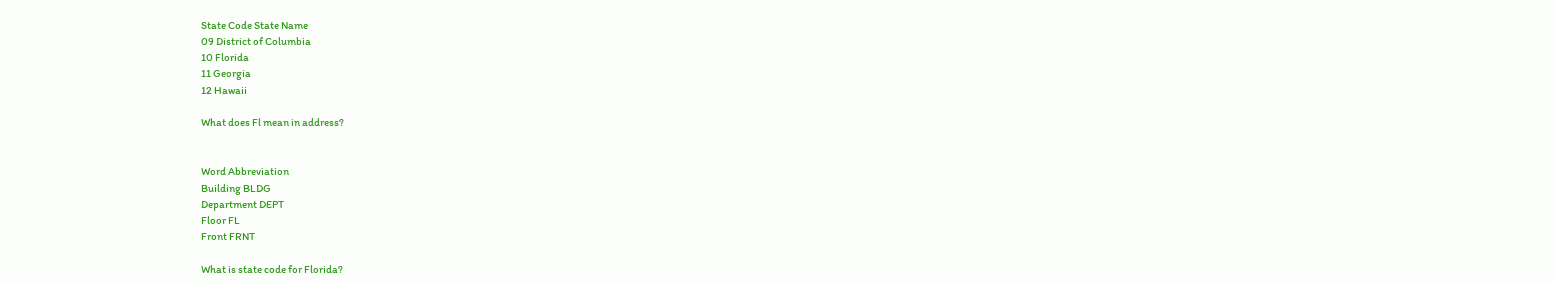State Code State Name
09 District of Columbia
10 Florida
11 Georgia
12 Hawaii

What does Fl mean in address?


Word Abbreviation
Building BLDG
Department DEPT
Floor FL
Front FRNT

What is state code for Florida?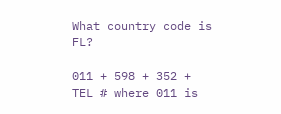What country code is FL?

011 + 598 + 352 + TEL # where 011 is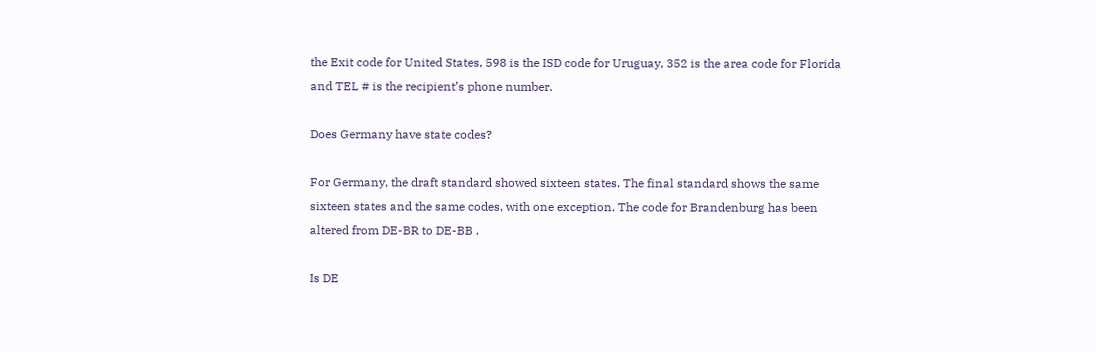the Exit code for United States, 598 is the ISD code for Uruguay, 352 is the area code for Florida and TEL # is the recipient’s phone number.

Does Germany have state codes?

For Germany, the draft standard showed sixteen states. The final standard shows the same sixteen states and the same codes, with one exception. The code for Brandenburg has been altered from DE-BR to DE-BB .

Is DE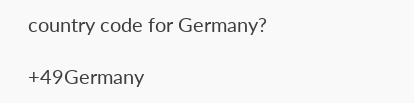country code for Germany?

+49Germany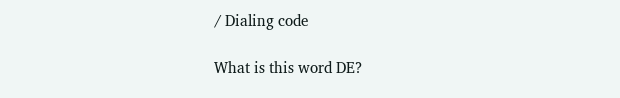/ Dialing code

What is this word DE?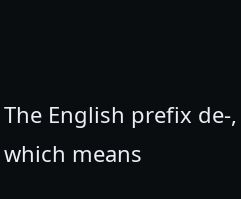The English prefix de-, which means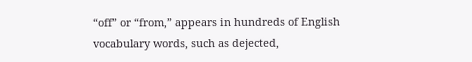“off” or “from,” appears in hundreds of English vocabulary words, such as dejected,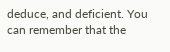deduce, and deficient. You can remember that the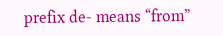prefix de- means “from”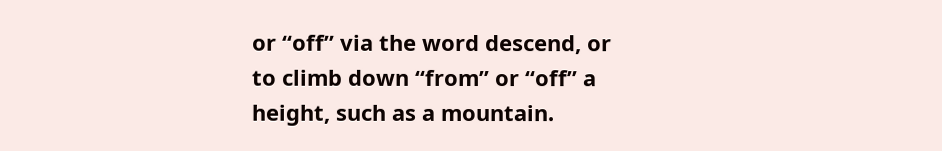or “off” via the word descend, or to climb down “from” or “off” a height, such as a mountain.